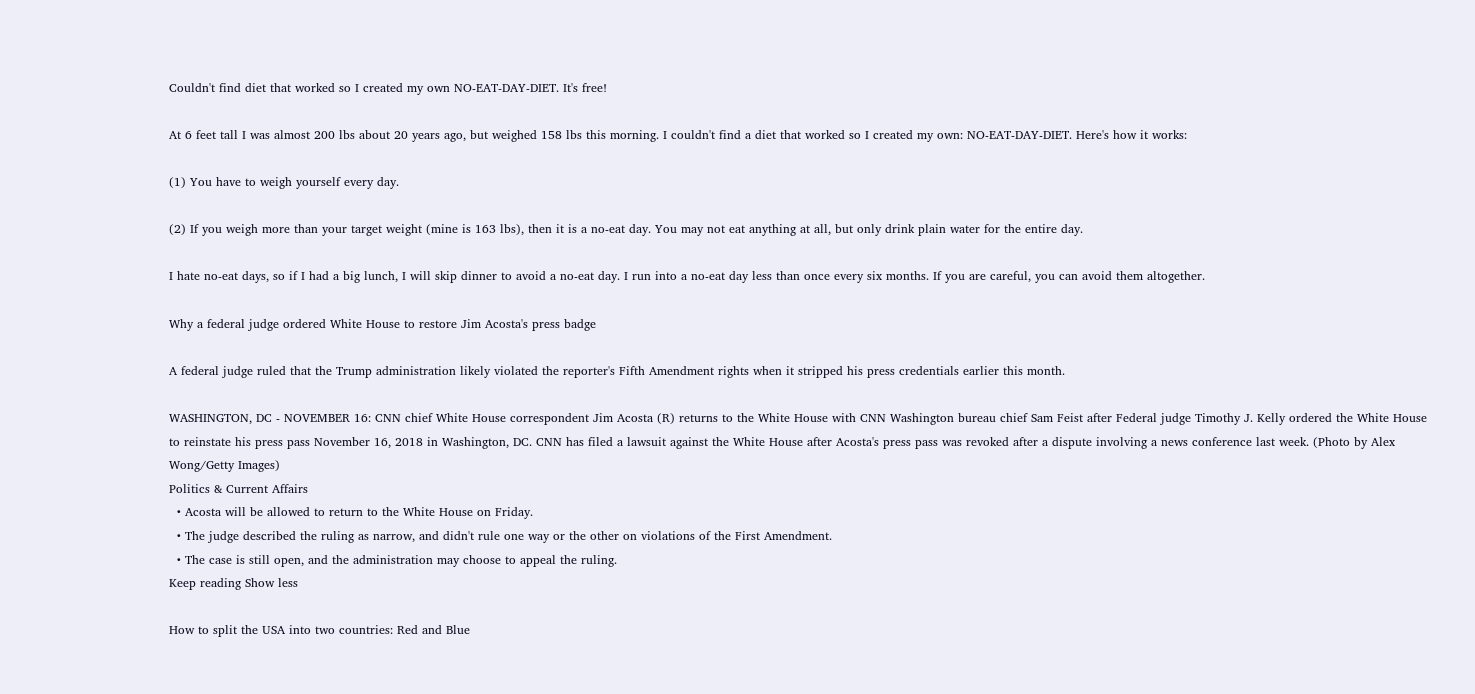Couldn't find diet that worked so I created my own NO-EAT-DAY-DIET. It's free!

At 6 feet tall I was almost 200 lbs about 20 years ago, but weighed 158 lbs this morning. I couldn't find a diet that worked so I created my own: NO-EAT-DAY-DIET. Here's how it works:

(1) You have to weigh yourself every day.

(2) If you weigh more than your target weight (mine is 163 lbs), then it is a no-eat day. You may not eat anything at all, but only drink plain water for the entire day.

I hate no-eat days, so if I had a big lunch, I will skip dinner to avoid a no-eat day. I run into a no-eat day less than once every six months. If you are careful, you can avoid them altogether.

Why a federal judge ordered White House to restore Jim Acosta's press badge

A federal judge ruled that the Trump administration likely violated the reporter's Fifth Amendment rights when it stripped his press credentials earlier this month.

WASHINGTON, DC - NOVEMBER 16: CNN chief White House correspondent Jim Acosta (R) returns to the White House with CNN Washington bureau chief Sam Feist after Federal judge Timothy J. Kelly ordered the White House to reinstate his press pass November 16, 2018 in Washington, DC. CNN has filed a lawsuit against the White House after Acosta's press pass was revoked after a dispute involving a news conference last week. (Photo by Alex Wong/Getty Images)
Politics & Current Affairs
  • Acosta will be allowed to return to the White House on Friday.
  • The judge described the ruling as narrow, and didn't rule one way or the other on violations of the First Amendment.
  • The case is still open, and the administration may choose to appeal the ruling.
Keep reading Show less

How to split the USA into two countries: Red and Blue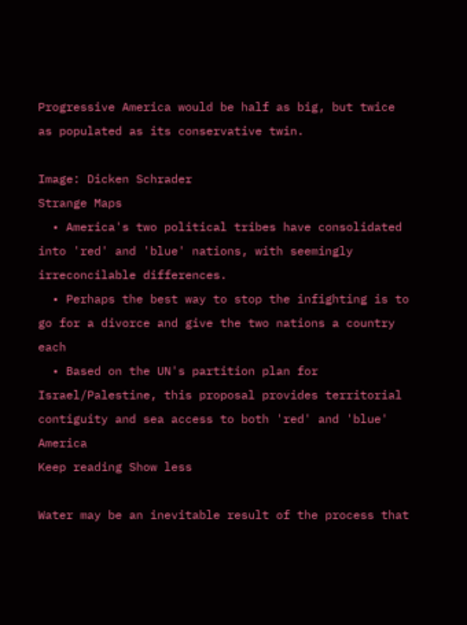Progressive America would be half as big, but twice as populated as its conservative twin.

Image: Dicken Schrader
Strange Maps
  • America's two political tribes have consolidated into 'red' and 'blue' nations, with seemingly irreconcilable differences.
  • Perhaps the best way to stop the infighting is to go for a divorce and give the two nations a country each
  • Based on the UN's partition plan for Israel/Palestine, this proposal provides territorial contiguity and sea access to both 'red' and 'blue' America
Keep reading Show less

Water may be an inevitable result of the process that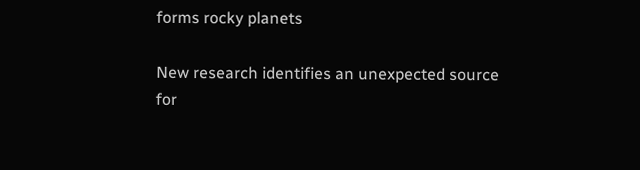forms rocky planets

New research identifies an unexpected source for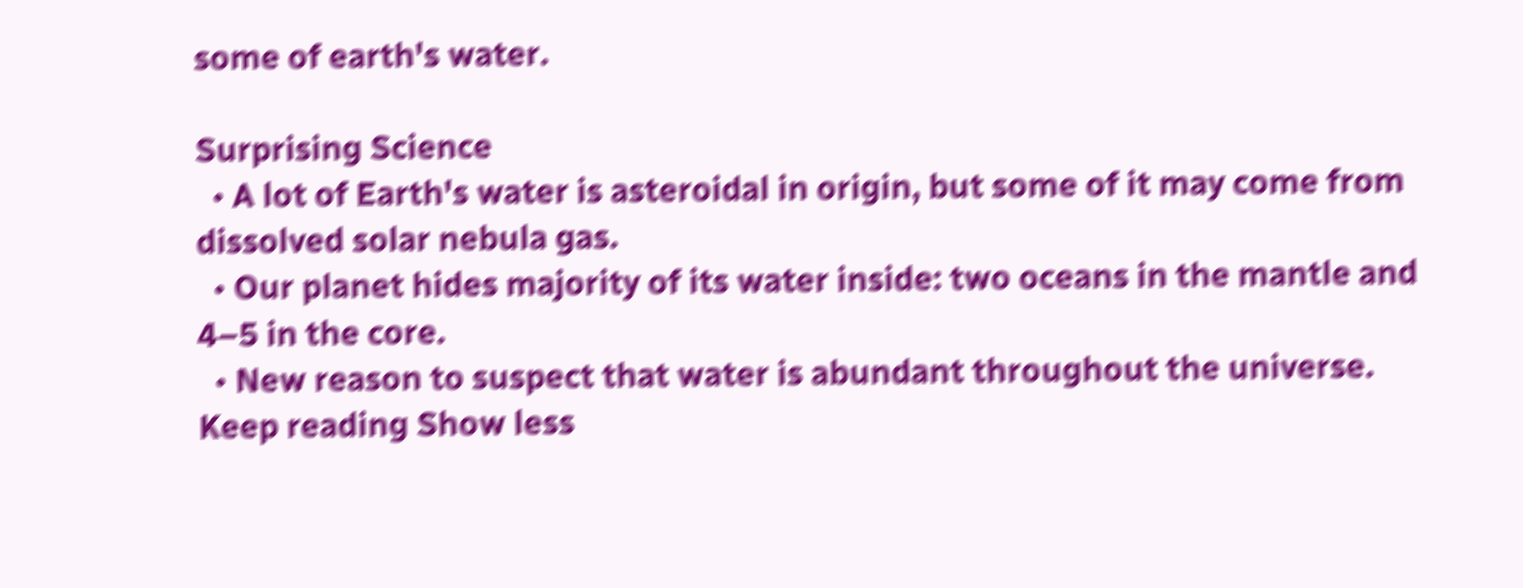some of earth's water.

Surprising Science
  • A lot of Earth's water is asteroidal in origin, but some of it may come from dissolved solar nebula gas.
  • Our planet hides majority of its water inside: two oceans in the mantle and 4–5 in the core.
  • New reason to suspect that water is abundant throughout the universe.
Keep reading Show less